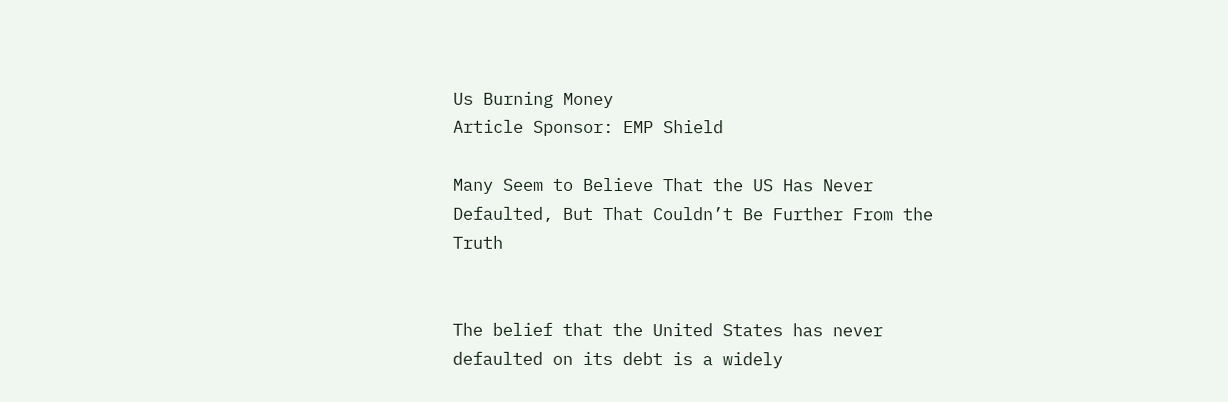Us Burning Money
Article Sponsor: EMP Shield

Many Seem to Believe That the US Has Never Defaulted, But That Couldn’t Be Further From the Truth


The belief that the United States has never defaulted on its debt is a widely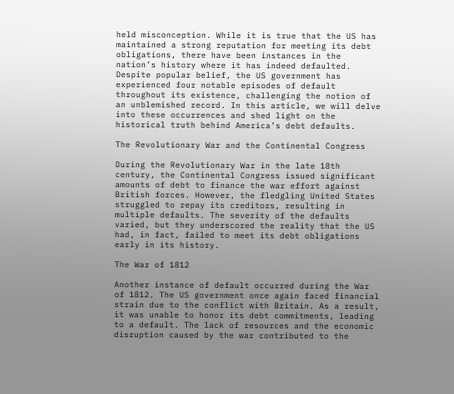held misconception. While it is true that the US has maintained a strong reputation for meeting its debt obligations, there have been instances in the nation’s history where it has indeed defaulted. Despite popular belief, the US government has experienced four notable episodes of default throughout its existence, challenging the notion of an unblemished record. In this article, we will delve into these occurrences and shed light on the historical truth behind America’s debt defaults.

The Revolutionary War and the Continental Congress

During the Revolutionary War in the late 18th century, the Continental Congress issued significant amounts of debt to finance the war effort against British forces. However, the fledgling United States struggled to repay its creditors, resulting in multiple defaults. The severity of the defaults varied, but they underscored the reality that the US had, in fact, failed to meet its debt obligations early in its history.

The War of 1812

Another instance of default occurred during the War of 1812. The US government once again faced financial strain due to the conflict with Britain. As a result, it was unable to honor its debt commitments, leading to a default. The lack of resources and the economic disruption caused by the war contributed to the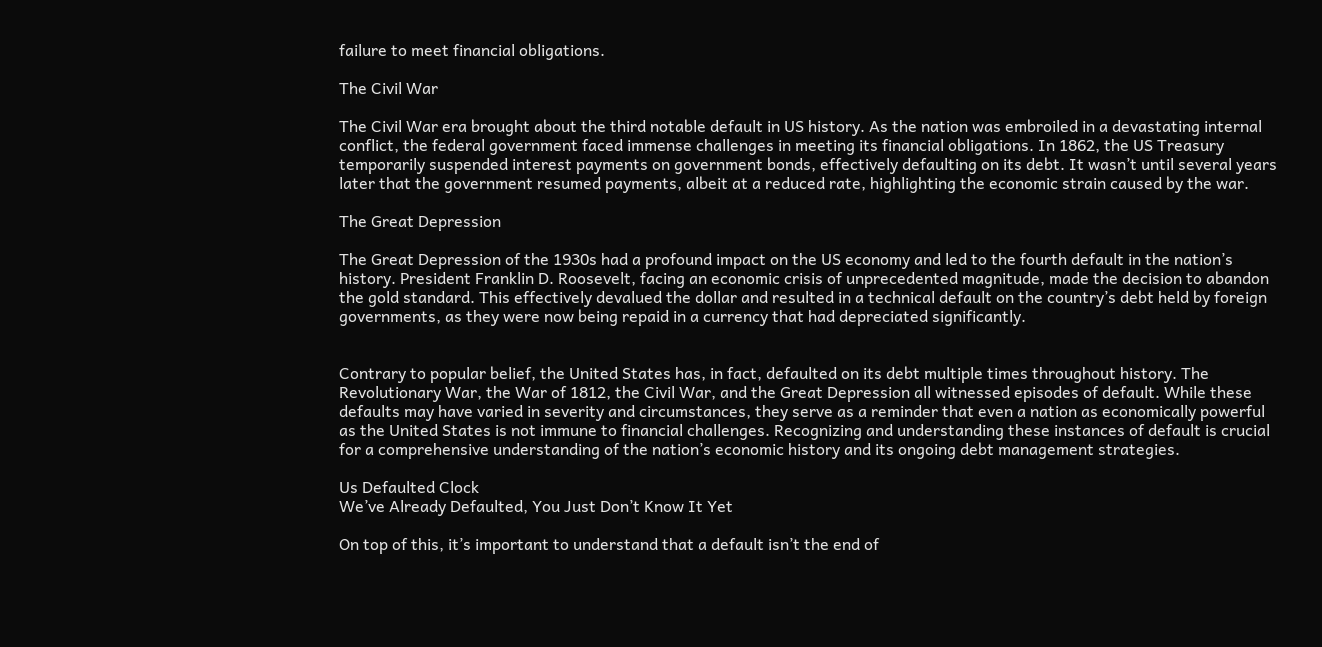failure to meet financial obligations.

The Civil War

The Civil War era brought about the third notable default in US history. As the nation was embroiled in a devastating internal conflict, the federal government faced immense challenges in meeting its financial obligations. In 1862, the US Treasury temporarily suspended interest payments on government bonds, effectively defaulting on its debt. It wasn’t until several years later that the government resumed payments, albeit at a reduced rate, highlighting the economic strain caused by the war.

The Great Depression

The Great Depression of the 1930s had a profound impact on the US economy and led to the fourth default in the nation’s history. President Franklin D. Roosevelt, facing an economic crisis of unprecedented magnitude, made the decision to abandon the gold standard. This effectively devalued the dollar and resulted in a technical default on the country’s debt held by foreign governments, as they were now being repaid in a currency that had depreciated significantly.


Contrary to popular belief, the United States has, in fact, defaulted on its debt multiple times throughout history. The Revolutionary War, the War of 1812, the Civil War, and the Great Depression all witnessed episodes of default. While these defaults may have varied in severity and circumstances, they serve as a reminder that even a nation as economically powerful as the United States is not immune to financial challenges. Recognizing and understanding these instances of default is crucial for a comprehensive understanding of the nation’s economic history and its ongoing debt management strategies.

Us Defaulted Clock
We’ve Already Defaulted, You Just Don’t Know It Yet

On top of this, it’s important to understand that a default isn’t the end of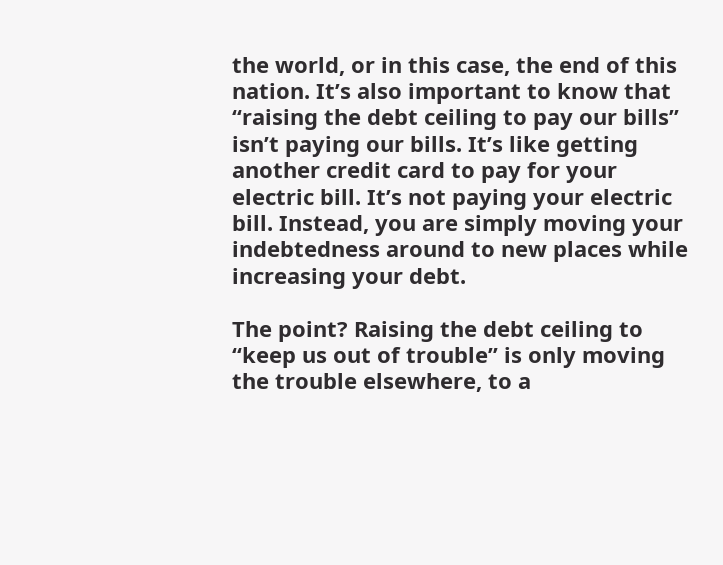the world, or in this case, the end of this nation. It’s also important to know that “raising the debt ceiling to pay our bills” isn’t paying our bills. It’s like getting another credit card to pay for your electric bill. It’s not paying your electric bill. Instead, you are simply moving your indebtedness around to new places while increasing your debt.

The point? Raising the debt ceiling to “keep us out of trouble” is only moving the trouble elsewhere, to a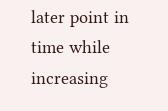later point in time while increasing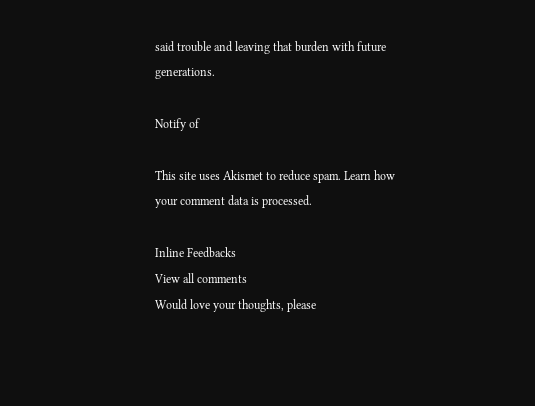said trouble and leaving that burden with future generations.

Notify of

This site uses Akismet to reduce spam. Learn how your comment data is processed.

Inline Feedbacks
View all comments
Would love your thoughts, please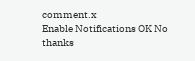comment.x
Enable Notifications OK No thanks